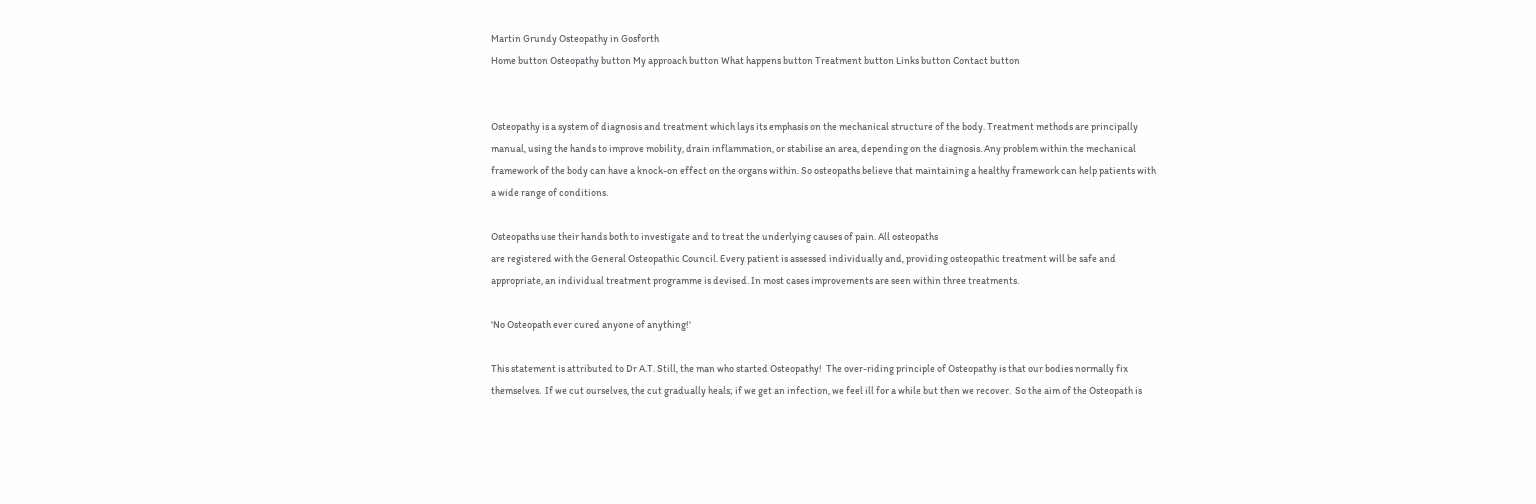Martin Grundy Osteopathy in Gosforth
Home button Osteopathy button My approach button What happens button Treatment button Links button Contact button


Osteopathy is a system of diagnosis and treatment which lays its emphasis on the mechanical structure of the body. Treatment methods are principally manual, using the hands to improve mobility, drain inflammation, or stabilise an area, depending on the diagnosis. Any problem within the mechanical framework of the body can have a knock-on effect on the organs within. So osteopaths believe that maintaining a healthy framework can help patients with a wide range of conditions.

Osteopaths use their hands both to investigate and to treat the underlying causes of pain. All osteopaths
are registered with the General Osteopathic Council. Every patient is assessed individually and, providing osteopathic treatment will be safe and appropriate, an individual treatment programme is devised. In most cases improvements are seen within three treatments.

'No Osteopath ever cured anyone of anything!'

This statement is attributed to Dr A.T. Still, the man who started Osteopathy!  The over-riding principle of Osteopathy is that our bodies normally fix themselves.  If we cut ourselves, the cut gradually heals; if we get an infection, we feel ill for a while but then we recover.  So the aim of the Osteopath is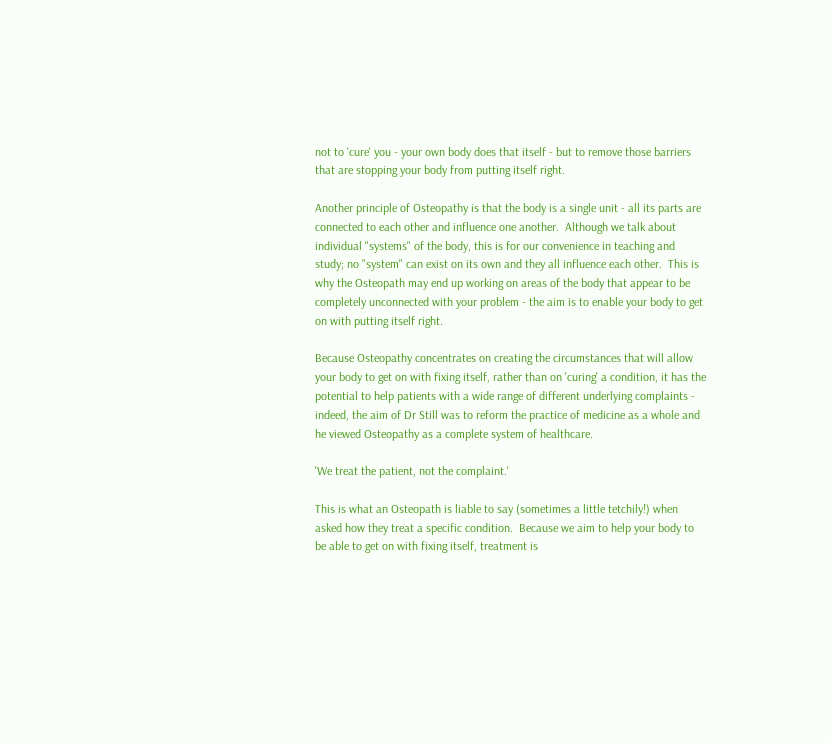not to 'cure' you - your own body does that itself - but to remove those barriers that are stopping your body from putting itself right.

Another principle of Osteopathy is that the body is a single unit - all its parts are connected to each other and influence one another.  Although we talk about individual "systems" of the body, this is for our convenience in teaching and study; no "system" can exist on its own and they all influence each other.  This is why the Osteopath may end up working on areas of the body that appear to be completely unconnected with your problem - the aim is to enable your body to get on with putting itself right.

Because Osteopathy concentrates on creating the circumstances that will allow your body to get on with fixing itself, rather than on 'curing' a condition, it has the potential to help patients with a wide range of different underlying complaints - indeed, the aim of Dr Still was to reform the practice of medicine as a whole and he viewed Osteopathy as a complete system of healthcare.

'We treat the patient, not the complaint.'

This is what an Osteopath is liable to say (sometimes a little tetchily!) when asked how they treat a specific condition.  Because we aim to help your body to be able to get on with fixing itself, treatment is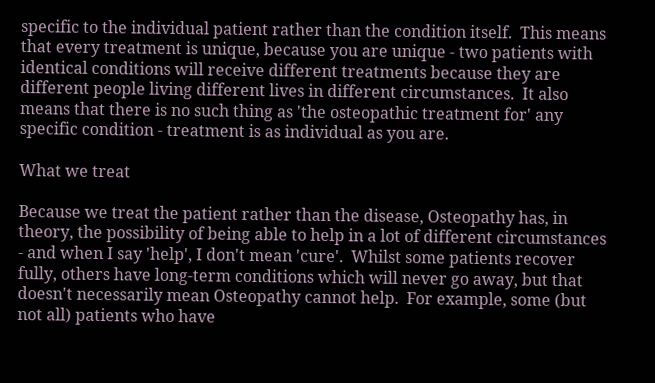specific to the individual patient rather than the condition itself.  This means that every treatment is unique, because you are unique - two patients with identical conditions will receive different treatments because they are different people living different lives in different circumstances.  It also means that there is no such thing as 'the osteopathic treatment for' any specific condition - treatment is as individual as you are.

What we treat

Because we treat the patient rather than the disease, Osteopathy has, in theory, the possibility of being able to help in a lot of different circumstances - and when I say 'help', I don't mean 'cure'.  Whilst some patients recover fully, others have long-term conditions which will never go away, but that doesn't necessarily mean Osteopathy cannot help.  For example, some (but not all) patients who have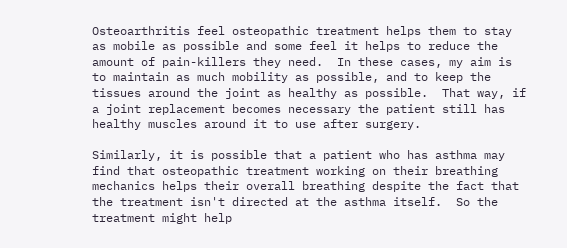Osteoarthritis feel osteopathic treatment helps them to stay as mobile as possible and some feel it helps to reduce the amount of pain-killers they need.  In these cases, my aim is to maintain as much mobility as possible, and to keep the tissues around the joint as healthy as possible.  That way, if a joint replacement becomes necessary the patient still has healthy muscles around it to use after surgery.

Similarly, it is possible that a patient who has asthma may find that osteopathic treatment working on their breathing mechanics helps their overall breathing despite the fact that the treatment isn't directed at the asthma itself.  So the treatment might help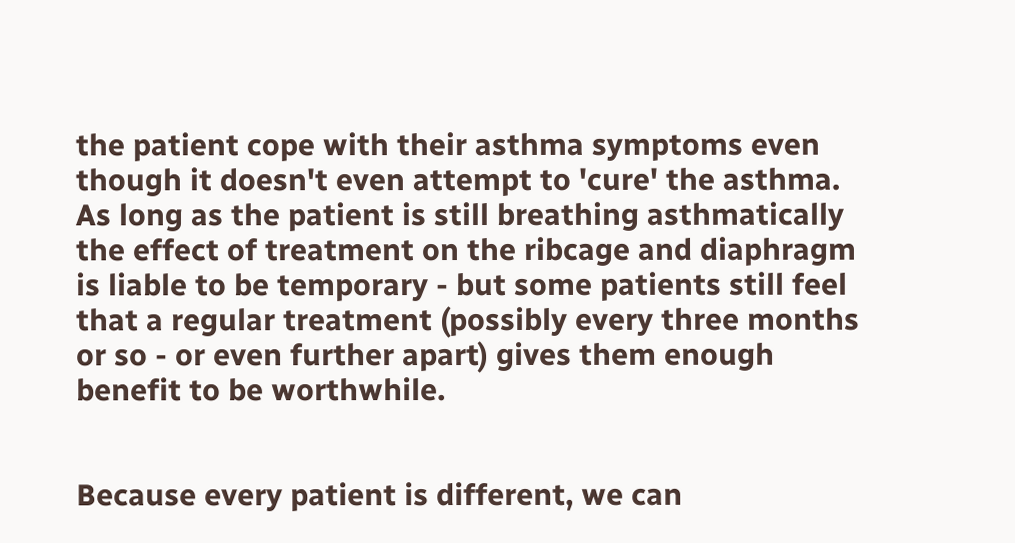the patient cope with their asthma symptoms even though it doesn't even attempt to 'cure' the asthma.  As long as the patient is still breathing asthmatically the effect of treatment on the ribcage and diaphragm is liable to be temporary - but some patients still feel that a regular treatment (possibly every three months or so - or even further apart) gives them enough benefit to be worthwhile.


Because every patient is different, we can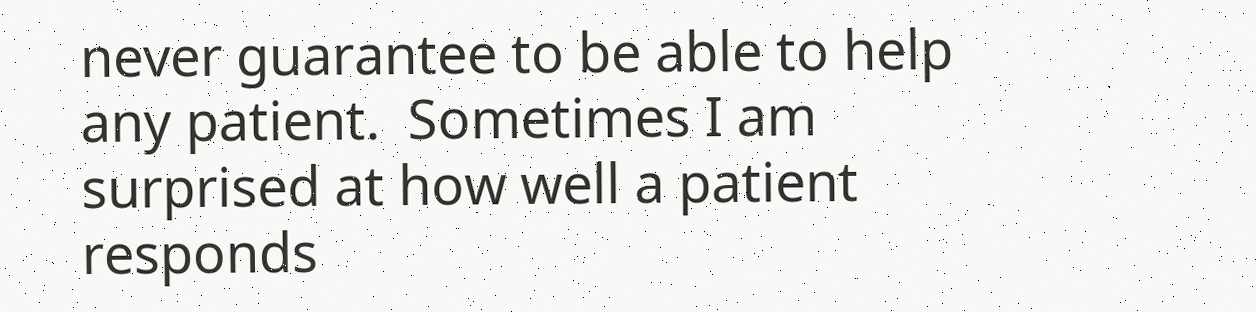never guarantee to be able to help any patient.  Sometimes I am surprised at how well a patient responds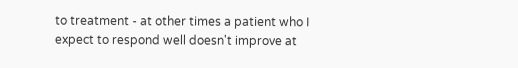to treatment - at other times a patient who I expect to respond well doesn't improve at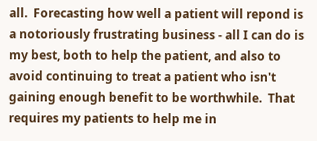all.  Forecasting how well a patient will repond is a notoriously frustrating business - all I can do is my best, both to help the patient, and also to avoid continuing to treat a patient who isn't gaining enough benefit to be worthwhile.  That requires my patients to help me in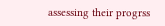assessing their progrss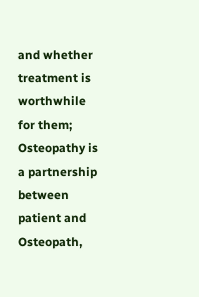and whether treatment is worthwhile for them; Osteopathy is a partnership between patient and Osteopath,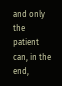and only the patient can, in the end,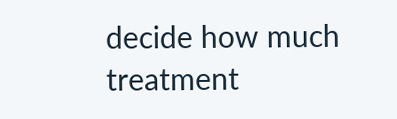decide how much treatment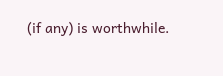(if any) is worthwhile.